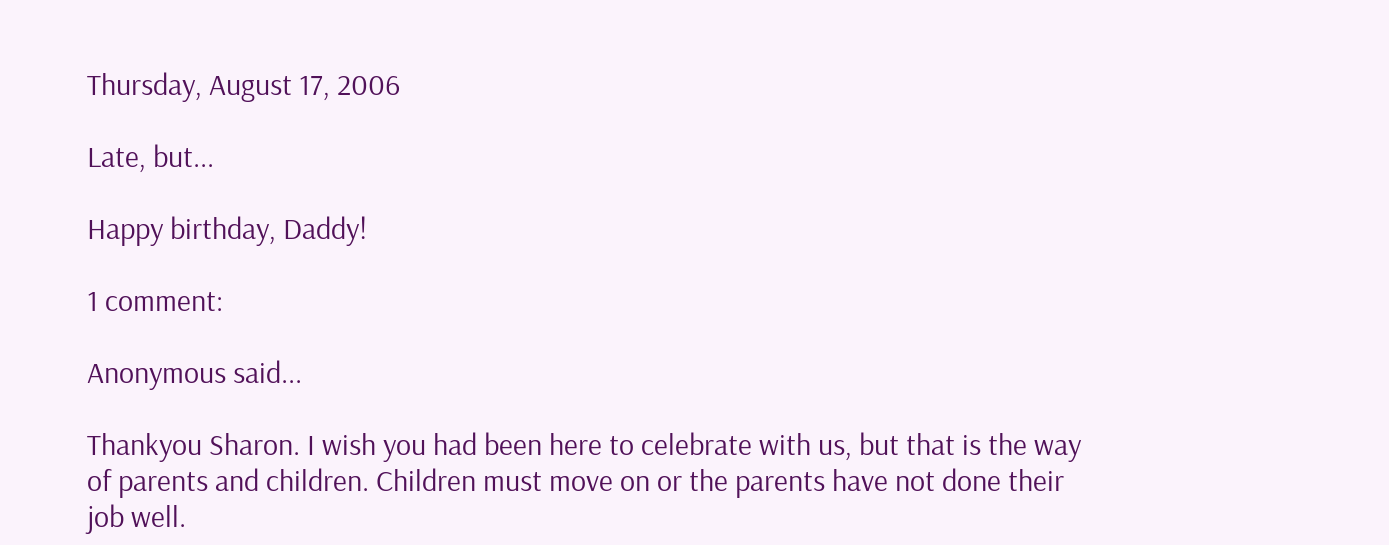Thursday, August 17, 2006

Late, but...

Happy birthday, Daddy!

1 comment:

Anonymous said...

Thankyou Sharon. I wish you had been here to celebrate with us, but that is the way of parents and children. Children must move on or the parents have not done their job well.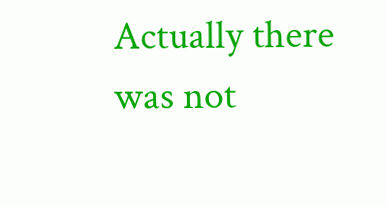Actually there was not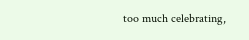too much celebrating,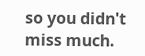so you didn't miss much.